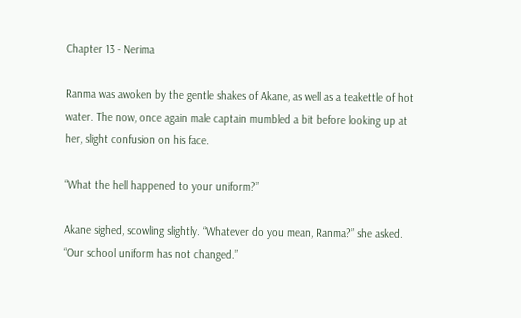Chapter 13 - Nerima

Ranma was awoken by the gentle shakes of Akane, as well as a teakettle of hot water. The now, once again male captain mumbled a bit before looking up at her, slight confusion on his face.

“What the hell happened to your uniform?”

Akane sighed, scowling slightly. “Whatever do you mean, Ranma?” she asked. “Our school uniform has not changed.”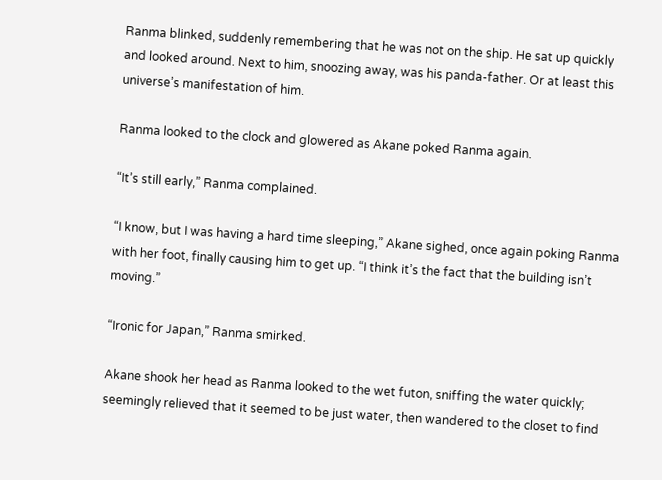Ranma blinked, suddenly remembering that he was not on the ship. He sat up quickly and looked around. Next to him, snoozing away, was his panda-father. Or at least this universe’s manifestation of him.

Ranma looked to the clock and glowered as Akane poked Ranma again.

“It’s still early,” Ranma complained.

“I know, but I was having a hard time sleeping,” Akane sighed, once again poking Ranma with her foot, finally causing him to get up. “I think it’s the fact that the building isn’t moving.”

“Ironic for Japan,” Ranma smirked.

Akane shook her head as Ranma looked to the wet futon, sniffing the water quickly; seemingly relieved that it seemed to be just water, then wandered to the closet to find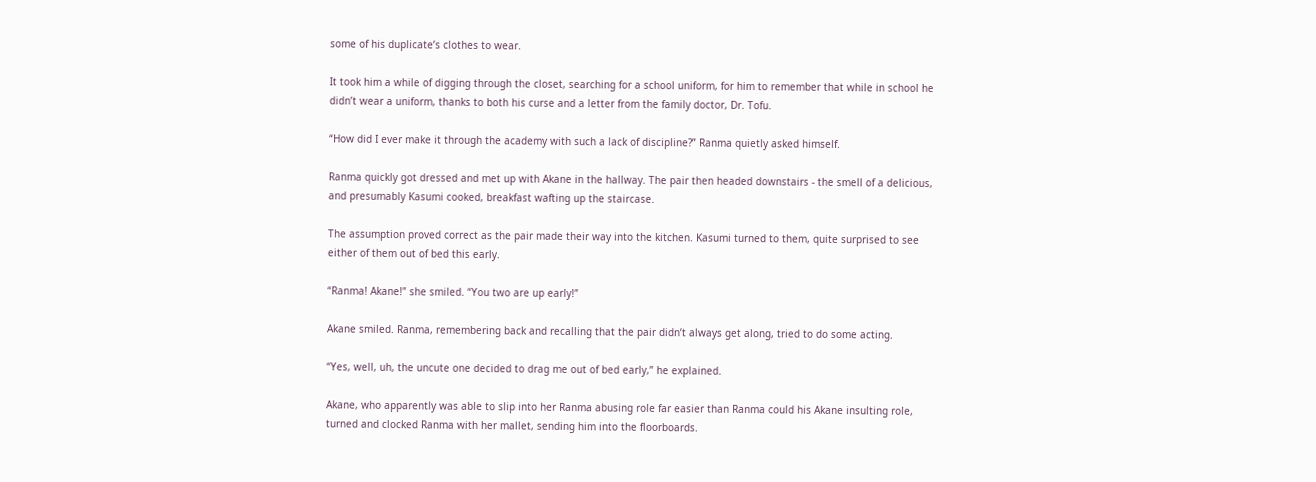some of his duplicate’s clothes to wear.

It took him a while of digging through the closet, searching for a school uniform, for him to remember that while in school he didn’t wear a uniform, thanks to both his curse and a letter from the family doctor, Dr. Tofu.

“How did I ever make it through the academy with such a lack of discipline?” Ranma quietly asked himself.

Ranma quickly got dressed and met up with Akane in the hallway. The pair then headed downstairs - the smell of a delicious, and presumably Kasumi cooked, breakfast wafting up the staircase.

The assumption proved correct as the pair made their way into the kitchen. Kasumi turned to them, quite surprised to see either of them out of bed this early.

“Ranma! Akane!” she smiled. “You two are up early!”

Akane smiled. Ranma, remembering back and recalling that the pair didn’t always get along, tried to do some acting.

“Yes, well, uh, the uncute one decided to drag me out of bed early,” he explained.

Akane, who apparently was able to slip into her Ranma abusing role far easier than Ranma could his Akane insulting role, turned and clocked Ranma with her mallet, sending him into the floorboards.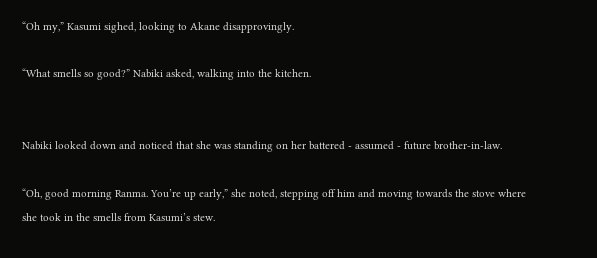“Oh my,” Kasumi sighed, looking to Akane disapprovingly.

“What smells so good?” Nabiki asked, walking into the kitchen.


Nabiki looked down and noticed that she was standing on her battered - assumed - future brother-in-law.

“Oh, good morning Ranma. You’re up early,” she noted, stepping off him and moving towards the stove where she took in the smells from Kasumi’s stew.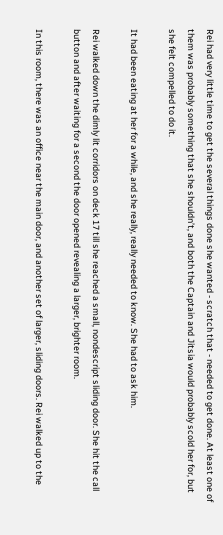Rei had very little time to get the several things done she wanted - scratch that - needed to get done. At least one of them was probably something that she shouldn’t, and both the Captain and Jitsia would probably scold her for, but she felt compelled to do it.

It had been eating at her for a while, and she really, really needed to know. She had to ask him.

Rei walked down the dimly lit corridors on deck 17 till she reached a small, nondescript sliding door. She hit the call button and after waiting for a second the door opened revealing a larger, brighter room.

In this room, there was an office near the main door, and another set of larger, sliding doors. Rei walked up to the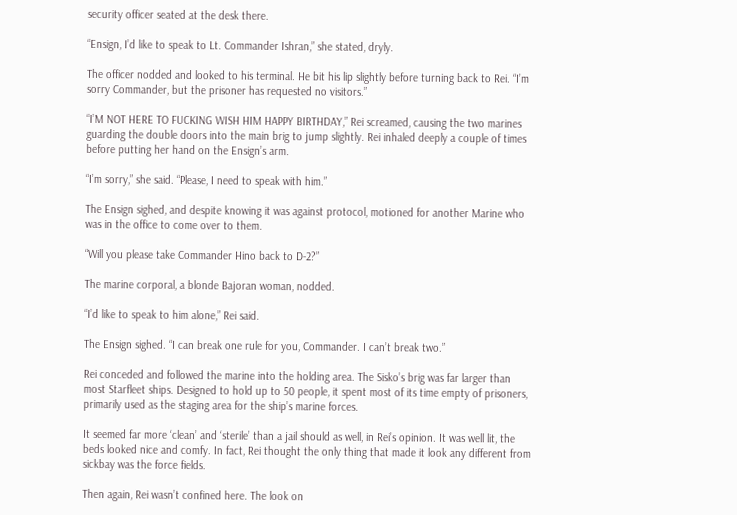security officer seated at the desk there.

“Ensign, I’d like to speak to Lt. Commander Ishran,” she stated, dryly.

The officer nodded and looked to his terminal. He bit his lip slightly before turning back to Rei. “I’m sorry Commander, but the prisoner has requested no visitors.”

“I’M NOT HERE TO FUCKING WISH HIM HAPPY BIRTHDAY,” Rei screamed, causing the two marines guarding the double doors into the main brig to jump slightly. Rei inhaled deeply a couple of times before putting her hand on the Ensign’s arm.

“I’m sorry,” she said. “Please, I need to speak with him.”

The Ensign sighed, and despite knowing it was against protocol, motioned for another Marine who was in the office to come over to them.

“Will you please take Commander Hino back to D-2?”

The marine corporal, a blonde Bajoran woman, nodded.

“I’d like to speak to him alone,” Rei said.

The Ensign sighed. “I can break one rule for you, Commander. I can’t break two.”

Rei conceded and followed the marine into the holding area. The Sisko’s brig was far larger than most Starfleet ships. Designed to hold up to 50 people, it spent most of its time empty of prisoners, primarily used as the staging area for the ship’s marine forces.

It seemed far more ‘clean’ and ‘sterile’ than a jail should as well, in Rei’s opinion. It was well lit, the beds looked nice and comfy. In fact, Rei thought the only thing that made it look any different from sickbay was the force fields.

Then again, Rei wasn’t confined here. The look on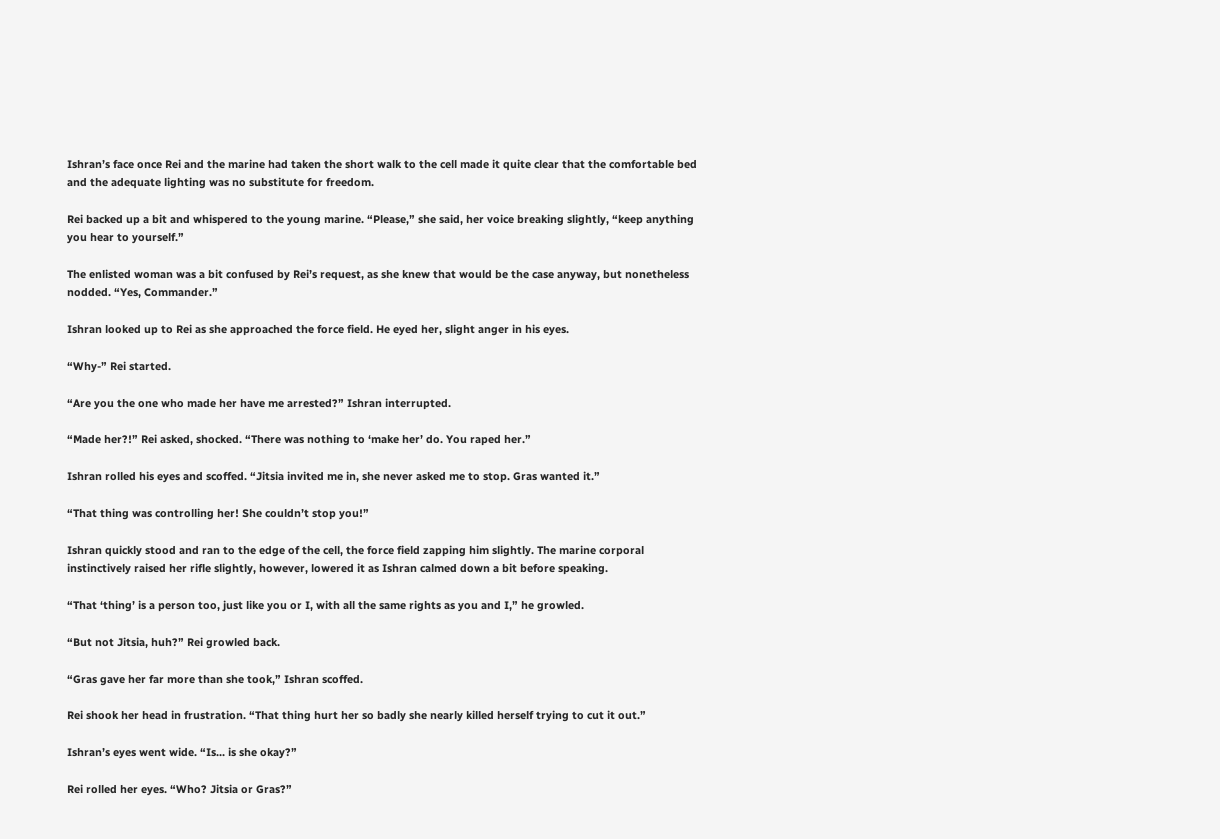Ishran’s face once Rei and the marine had taken the short walk to the cell made it quite clear that the comfortable bed and the adequate lighting was no substitute for freedom.

Rei backed up a bit and whispered to the young marine. “Please,” she said, her voice breaking slightly, “keep anything you hear to yourself.”

The enlisted woman was a bit confused by Rei’s request, as she knew that would be the case anyway, but nonetheless nodded. “Yes, Commander.”

Ishran looked up to Rei as she approached the force field. He eyed her, slight anger in his eyes.

“Why-” Rei started.

“Are you the one who made her have me arrested?” Ishran interrupted.

“Made her?!” Rei asked, shocked. “There was nothing to ‘make her’ do. You raped her.”

Ishran rolled his eyes and scoffed. “Jitsia invited me in, she never asked me to stop. Gras wanted it.”

“That thing was controlling her! She couldn’t stop you!”

Ishran quickly stood and ran to the edge of the cell, the force field zapping him slightly. The marine corporal instinctively raised her rifle slightly, however, lowered it as Ishran calmed down a bit before speaking.

“That ‘thing’ is a person too, just like you or I, with all the same rights as you and I,” he growled.

“But not Jitsia, huh?” Rei growled back.

“Gras gave her far more than she took,” Ishran scoffed.

Rei shook her head in frustration. “That thing hurt her so badly she nearly killed herself trying to cut it out.”

Ishran’s eyes went wide. “Is... is she okay?”

Rei rolled her eyes. “Who? Jitsia or Gras?”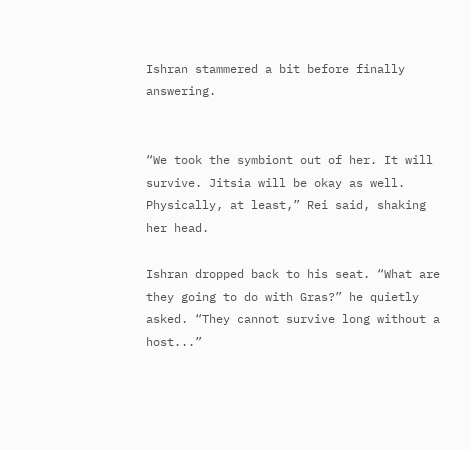Ishran stammered a bit before finally answering.


“We took the symbiont out of her. It will survive. Jitsia will be okay as well. Physically, at least,” Rei said, shaking her head.

Ishran dropped back to his seat. “What are they going to do with Gras?” he quietly asked. “They cannot survive long without a host...”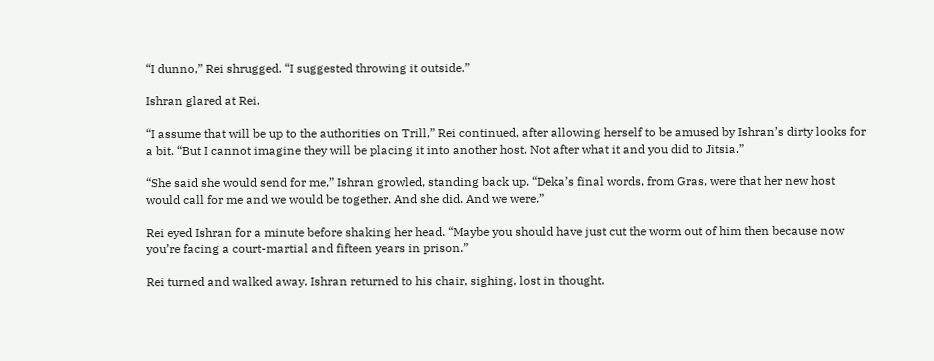“I dunno,” Rei shrugged. “I suggested throwing it outside.”

Ishran glared at Rei.

“I assume that will be up to the authorities on Trill,” Rei continued, after allowing herself to be amused by Ishran’s dirty looks for a bit. “But I cannot imagine they will be placing it into another host. Not after what it and you did to Jitsia.”

“She said she would send for me,” Ishran growled, standing back up. “Deka’s final words, from Gras, were that her new host would call for me and we would be together. And she did. And we were.”

Rei eyed Ishran for a minute before shaking her head. “Maybe you should have just cut the worm out of him then because now you’re facing a court-martial and fifteen years in prison.”

Rei turned and walked away. Ishran returned to his chair, sighing, lost in thought.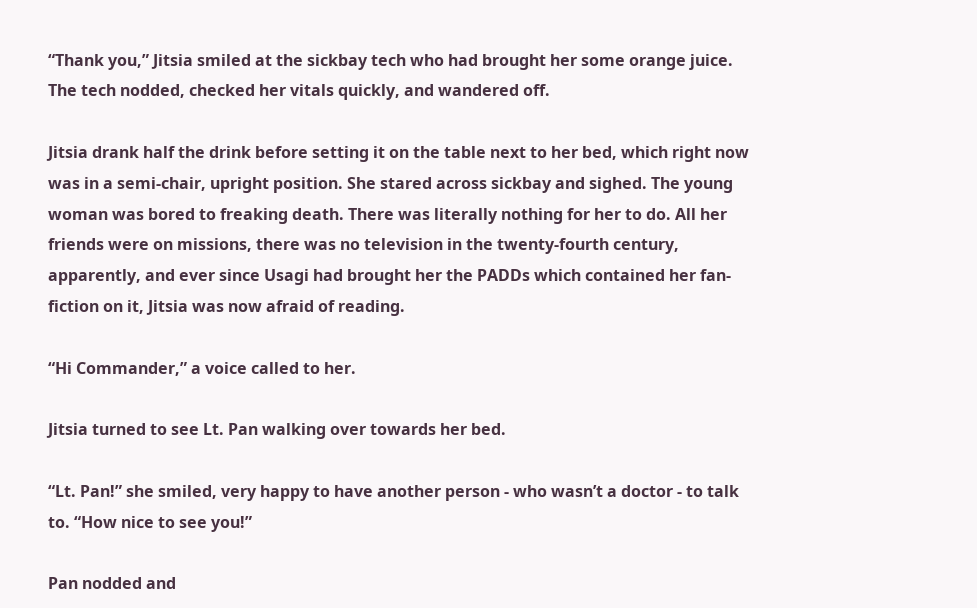“Thank you,” Jitsia smiled at the sickbay tech who had brought her some orange juice. The tech nodded, checked her vitals quickly, and wandered off.

Jitsia drank half the drink before setting it on the table next to her bed, which right now was in a semi-chair, upright position. She stared across sickbay and sighed. The young woman was bored to freaking death. There was literally nothing for her to do. All her friends were on missions, there was no television in the twenty-fourth century, apparently, and ever since Usagi had brought her the PADDs which contained her fan-fiction on it, Jitsia was now afraid of reading.

“Hi Commander,” a voice called to her.

Jitsia turned to see Lt. Pan walking over towards her bed.

“Lt. Pan!” she smiled, very happy to have another person - who wasn’t a doctor - to talk to. “How nice to see you!”

Pan nodded and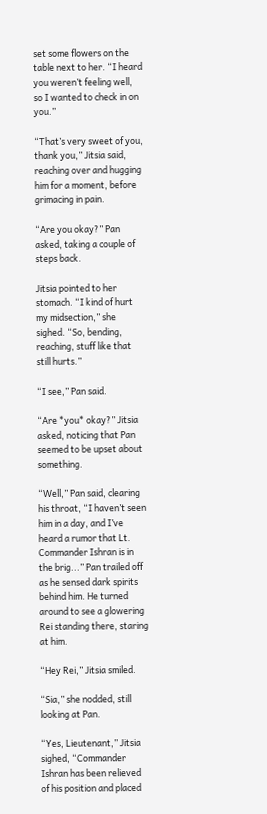set some flowers on the table next to her. “I heard you weren’t feeling well, so I wanted to check in on you.”

“That’s very sweet of you, thank you,” Jitsia said, reaching over and hugging him for a moment, before grimacing in pain.

“Are you okay?” Pan asked, taking a couple of steps back.

Jitsia pointed to her stomach. “I kind of hurt my midsection,” she sighed. “So, bending, reaching, stuff like that still hurts.”

“I see,” Pan said.

“Are *you* okay?” Jitsia asked, noticing that Pan seemed to be upset about something.

“Well,” Pan said, clearing his throat, “I haven’t seen him in a day, and I’ve heard a rumor that Lt. Commander Ishran is in the brig...” Pan trailed off as he sensed dark spirits behind him. He turned around to see a glowering Rei standing there, staring at him.

“Hey Rei,” Jitsia smiled.

“Sia,” she nodded, still looking at Pan.

“Yes, Lieutenant,” Jitsia sighed, “Commander Ishran has been relieved of his position and placed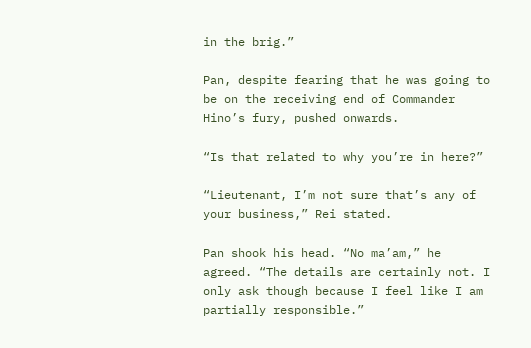in the brig.”

Pan, despite fearing that he was going to be on the receiving end of Commander Hino’s fury, pushed onwards.

“Is that related to why you’re in here?”

“Lieutenant, I’m not sure that’s any of your business,” Rei stated.

Pan shook his head. “No ma’am,” he agreed. “The details are certainly not. I only ask though because I feel like I am partially responsible.”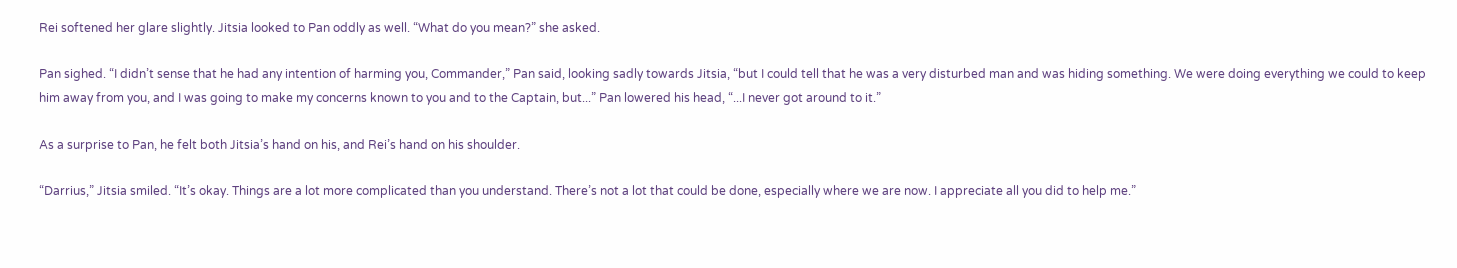Rei softened her glare slightly. Jitsia looked to Pan oddly as well. “What do you mean?” she asked.

Pan sighed. “I didn’t sense that he had any intention of harming you, Commander,” Pan said, looking sadly towards Jitsia, “but I could tell that he was a very disturbed man and was hiding something. We were doing everything we could to keep him away from you, and I was going to make my concerns known to you and to the Captain, but...” Pan lowered his head, “...I never got around to it.”

As a surprise to Pan, he felt both Jitsia’s hand on his, and Rei’s hand on his shoulder.

“Darrius,” Jitsia smiled. “It’s okay. Things are a lot more complicated than you understand. There’s not a lot that could be done, especially where we are now. I appreciate all you did to help me.”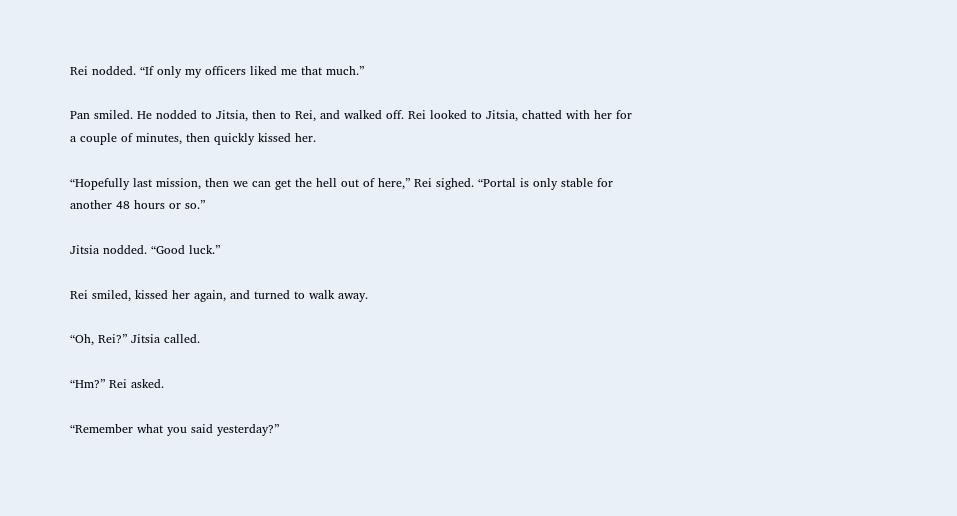Rei nodded. “If only my officers liked me that much.”

Pan smiled. He nodded to Jitsia, then to Rei, and walked off. Rei looked to Jitsia, chatted with her for a couple of minutes, then quickly kissed her.

“Hopefully last mission, then we can get the hell out of here,” Rei sighed. “Portal is only stable for another 48 hours or so.”

Jitsia nodded. “Good luck.”

Rei smiled, kissed her again, and turned to walk away.

“Oh, Rei?” Jitsia called.

“Hm?” Rei asked.

“Remember what you said yesterday?”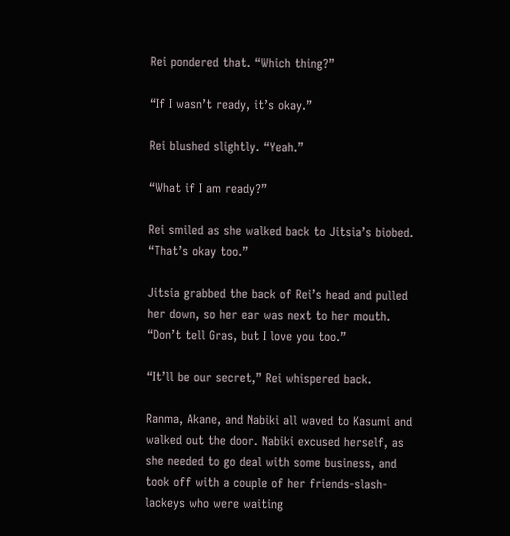Rei pondered that. “Which thing?”

“If I wasn’t ready, it’s okay.”

Rei blushed slightly. “Yeah.”

“What if I am ready?”

Rei smiled as she walked back to Jitsia’s biobed. “That’s okay too.”

Jitsia grabbed the back of Rei’s head and pulled her down, so her ear was next to her mouth. “Don’t tell Gras, but I love you too.”

“It’ll be our secret,” Rei whispered back.

Ranma, Akane, and Nabiki all waved to Kasumi and walked out the door. Nabiki excused herself, as she needed to go deal with some business, and took off with a couple of her friends-slash-lackeys who were waiting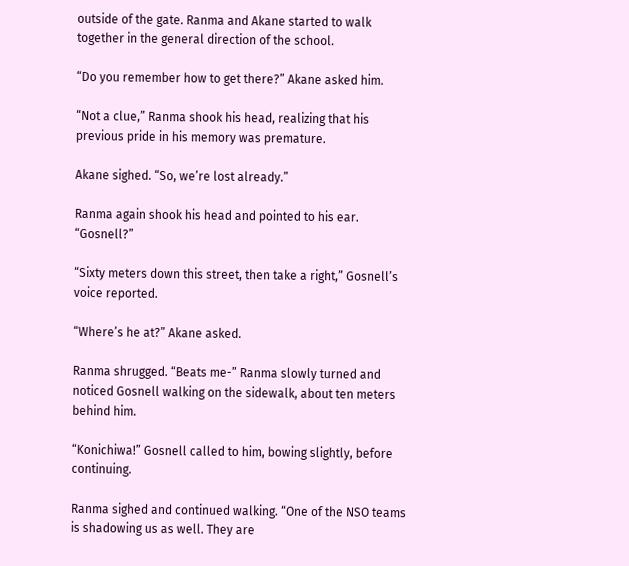outside of the gate. Ranma and Akane started to walk together in the general direction of the school.

“Do you remember how to get there?” Akane asked him.

“Not a clue,” Ranma shook his head, realizing that his previous pride in his memory was premature.

Akane sighed. “So, we’re lost already.”

Ranma again shook his head and pointed to his ear. “Gosnell?”

“Sixty meters down this street, then take a right,” Gosnell’s voice reported.

“Where’s he at?” Akane asked.

Ranma shrugged. “Beats me-” Ranma slowly turned and noticed Gosnell walking on the sidewalk, about ten meters behind him.

“Konichiwa!” Gosnell called to him, bowing slightly, before continuing.

Ranma sighed and continued walking. “One of the NSO teams is shadowing us as well. They are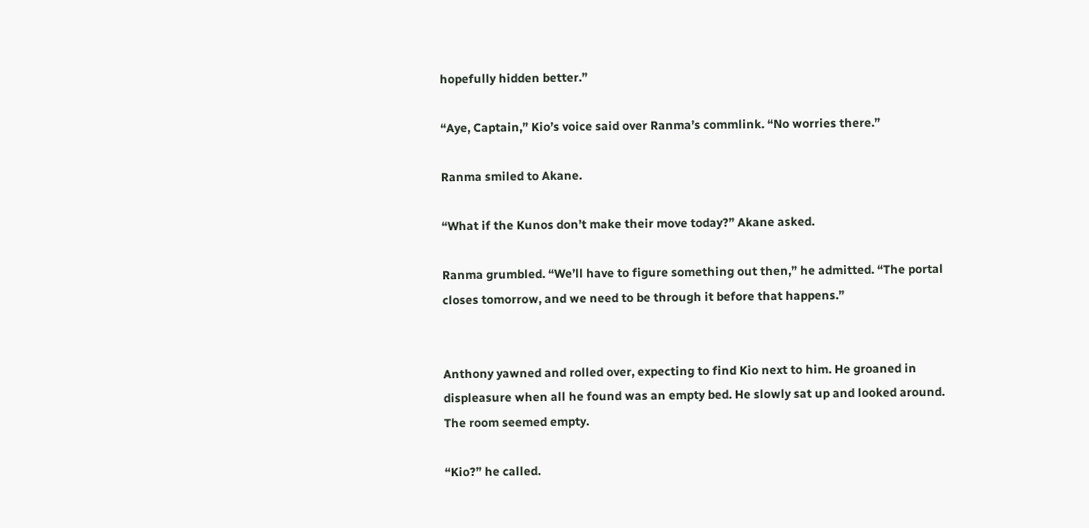hopefully hidden better.”

“Aye, Captain,” Kio’s voice said over Ranma’s commlink. “No worries there.”

Ranma smiled to Akane.

“What if the Kunos don’t make their move today?” Akane asked.

Ranma grumbled. “We’ll have to figure something out then,” he admitted. “The portal closes tomorrow, and we need to be through it before that happens.”


Anthony yawned and rolled over, expecting to find Kio next to him. He groaned in displeasure when all he found was an empty bed. He slowly sat up and looked around. The room seemed empty.

“Kio?” he called.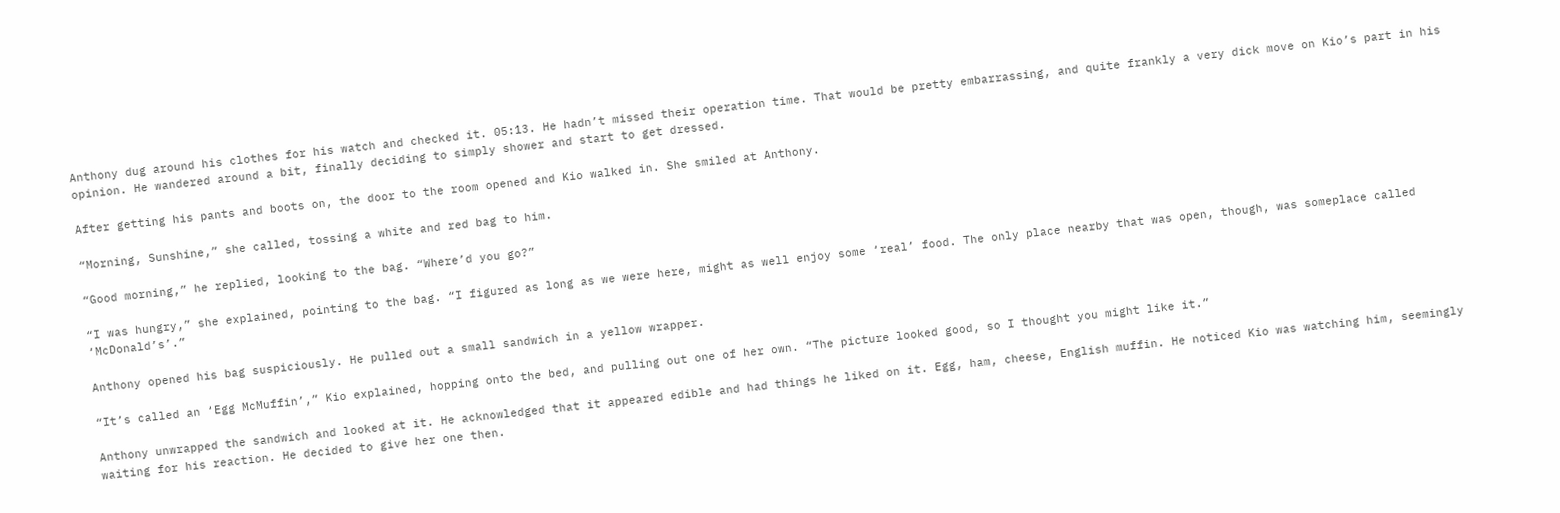Anthony dug around his clothes for his watch and checked it. 05:13. He hadn’t missed their operation time. That would be pretty embarrassing, and quite frankly a very dick move on Kio’s part in his opinion. He wandered around a bit, finally deciding to simply shower and start to get dressed.

After getting his pants and boots on, the door to the room opened and Kio walked in. She smiled at Anthony.

“Morning, Sunshine,” she called, tossing a white and red bag to him.

“Good morning,” he replied, looking to the bag. “Where’d you go?”

“I was hungry,” she explained, pointing to the bag. “I figured as long as we were here, might as well enjoy some ‘real’ food. The only place nearby that was open, though, was someplace called ‘McDonald’s’.”

Anthony opened his bag suspiciously. He pulled out a small sandwich in a yellow wrapper.

“It’s called an ‘Egg McMuffin’,” Kio explained, hopping onto the bed, and pulling out one of her own. “The picture looked good, so I thought you might like it.”

Anthony unwrapped the sandwich and looked at it. He acknowledged that it appeared edible and had things he liked on it. Egg, ham, cheese, English muffin. He noticed Kio was watching him, seemingly waiting for his reaction. He decided to give her one then.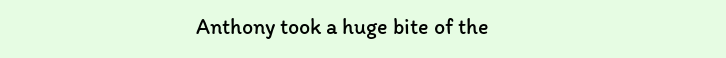Anthony took a huge bite of the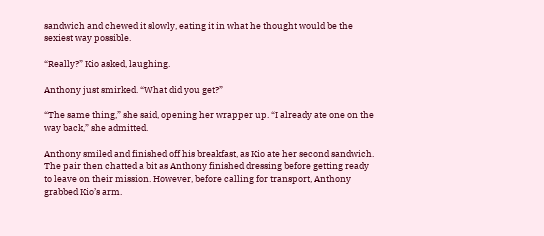sandwich and chewed it slowly, eating it in what he thought would be the sexiest way possible.

“Really?” Kio asked, laughing.

Anthony just smirked. “What did you get?”

“The same thing,” she said, opening her wrapper up. “I already ate one on the way back,” she admitted.

Anthony smiled and finished off his breakfast, as Kio ate her second sandwich. The pair then chatted a bit as Anthony finished dressing before getting ready to leave on their mission. However, before calling for transport, Anthony grabbed Kio’s arm.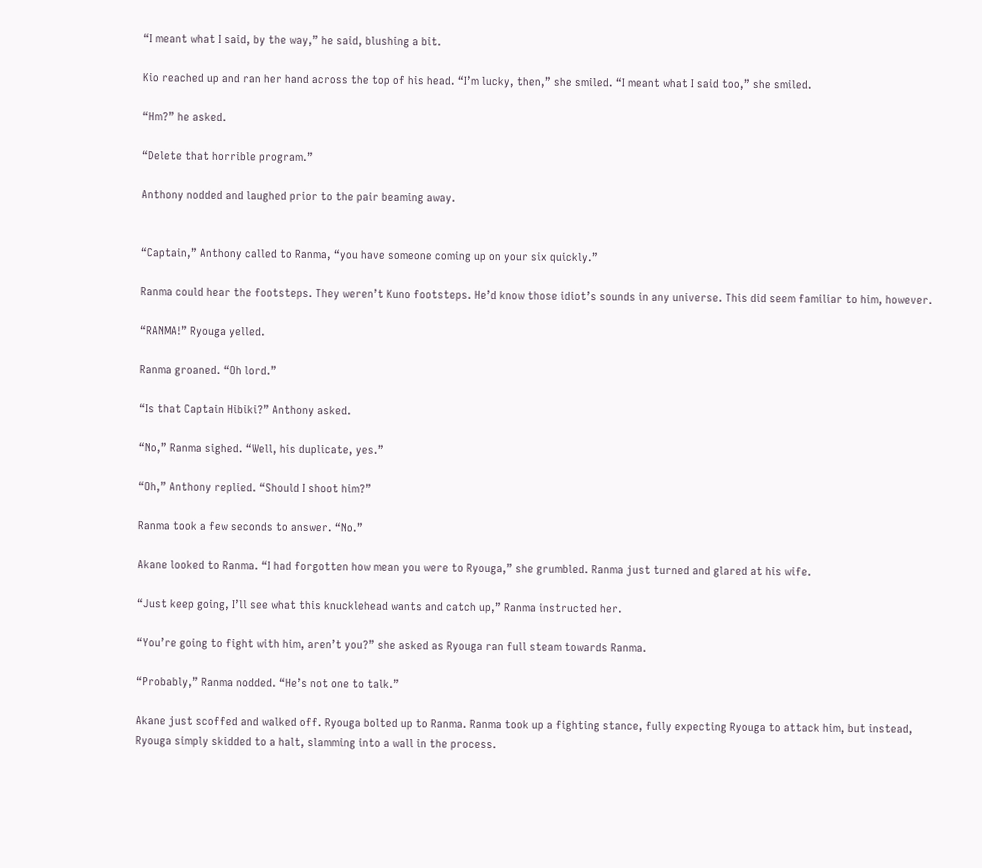“I meant what I said, by the way,” he said, blushing a bit.

Kio reached up and ran her hand across the top of his head. “I’m lucky, then,” she smiled. “I meant what I said too,” she smiled.

“Hm?” he asked.

“Delete that horrible program.”

Anthony nodded and laughed prior to the pair beaming away.


“Captain,” Anthony called to Ranma, “you have someone coming up on your six quickly.”

Ranma could hear the footsteps. They weren’t Kuno footsteps. He’d know those idiot’s sounds in any universe. This did seem familiar to him, however.

“RANMA!” Ryouga yelled.

Ranma groaned. “Oh lord.”

“Is that Captain Hibiki?” Anthony asked.

“No,” Ranma sighed. “Well, his duplicate, yes.”

“Oh,” Anthony replied. “Should I shoot him?”

Ranma took a few seconds to answer. “No.”

Akane looked to Ranma. “I had forgotten how mean you were to Ryouga,” she grumbled. Ranma just turned and glared at his wife.

“Just keep going, I’ll see what this knucklehead wants and catch up,” Ranma instructed her.

“You’re going to fight with him, aren’t you?” she asked as Ryouga ran full steam towards Ranma.

“Probably,” Ranma nodded. “He’s not one to talk.”

Akane just scoffed and walked off. Ryouga bolted up to Ranma. Ranma took up a fighting stance, fully expecting Ryouga to attack him, but instead, Ryouga simply skidded to a halt, slamming into a wall in the process.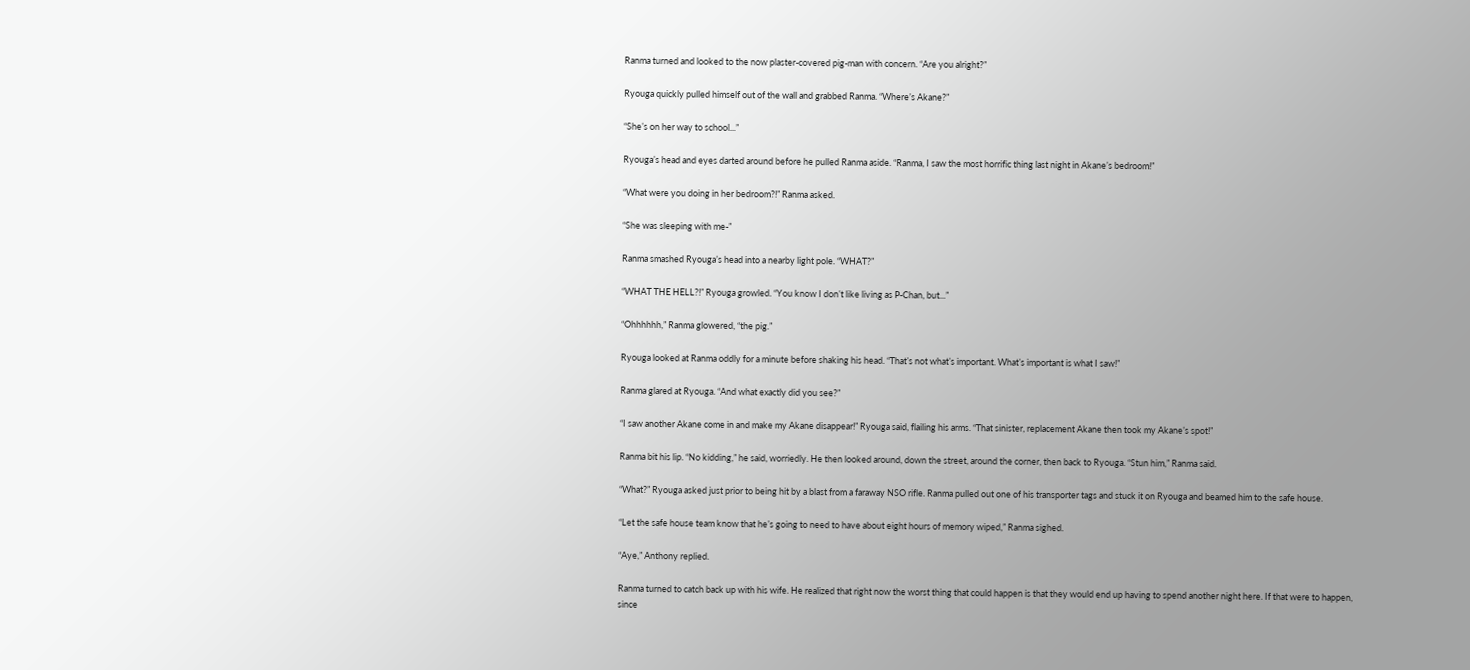Ranma turned and looked to the now plaster-covered pig-man with concern. “Are you alright?”

Ryouga quickly pulled himself out of the wall and grabbed Ranma. “Where’s Akane?”

“She’s on her way to school...”

Ryouga’s head and eyes darted around before he pulled Ranma aside. “Ranma, I saw the most horrific thing last night in Akane’s bedroom!”

“What were you doing in her bedroom?!” Ranma asked.

“She was sleeping with me-”

Ranma smashed Ryouga’s head into a nearby light pole. “WHAT?”

“WHAT THE HELL?!” Ryouga growled. “You know I don’t like living as P-Chan, but...”

“Ohhhhhh,” Ranma glowered, “the pig.”

Ryouga looked at Ranma oddly for a minute before shaking his head. “That’s not what’s important. What’s important is what I saw!”

Ranma glared at Ryouga. “And what exactly did you see?”

“I saw another Akane come in and make my Akane disappear!” Ryouga said, flailing his arms. “That sinister, replacement Akane then took my Akane’s spot!”

Ranma bit his lip. “No kidding,” he said, worriedly. He then looked around, down the street, around the corner, then back to Ryouga. “Stun him,” Ranma said.

“What?” Ryouga asked just prior to being hit by a blast from a faraway NSO rifle. Ranma pulled out one of his transporter tags and stuck it on Ryouga and beamed him to the safe house.

“Let the safe house team know that he’s going to need to have about eight hours of memory wiped,” Ranma sighed.

“Aye,” Anthony replied.

Ranma turned to catch back up with his wife. He realized that right now the worst thing that could happen is that they would end up having to spend another night here. If that were to happen, since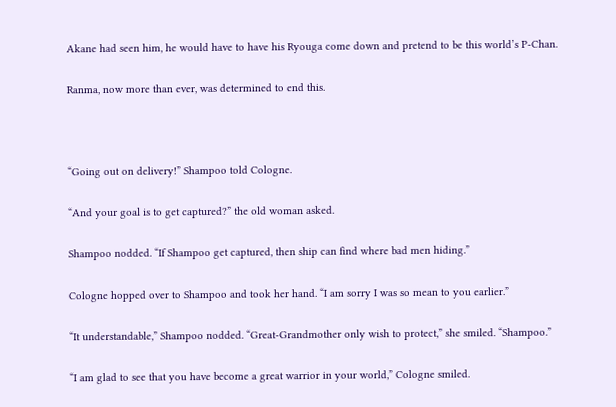Akane had seen him, he would have to have his Ryouga come down and pretend to be this world’s P-Chan.

Ranma, now more than ever, was determined to end this.



“Going out on delivery!” Shampoo told Cologne.

“And your goal is to get captured?” the old woman asked.

Shampoo nodded. “If Shampoo get captured, then ship can find where bad men hiding.”

Cologne hopped over to Shampoo and took her hand. “I am sorry I was so mean to you earlier.”

“It understandable,” Shampoo nodded. “Great-Grandmother only wish to protect,” she smiled. “Shampoo.”

“I am glad to see that you have become a great warrior in your world,” Cologne smiled.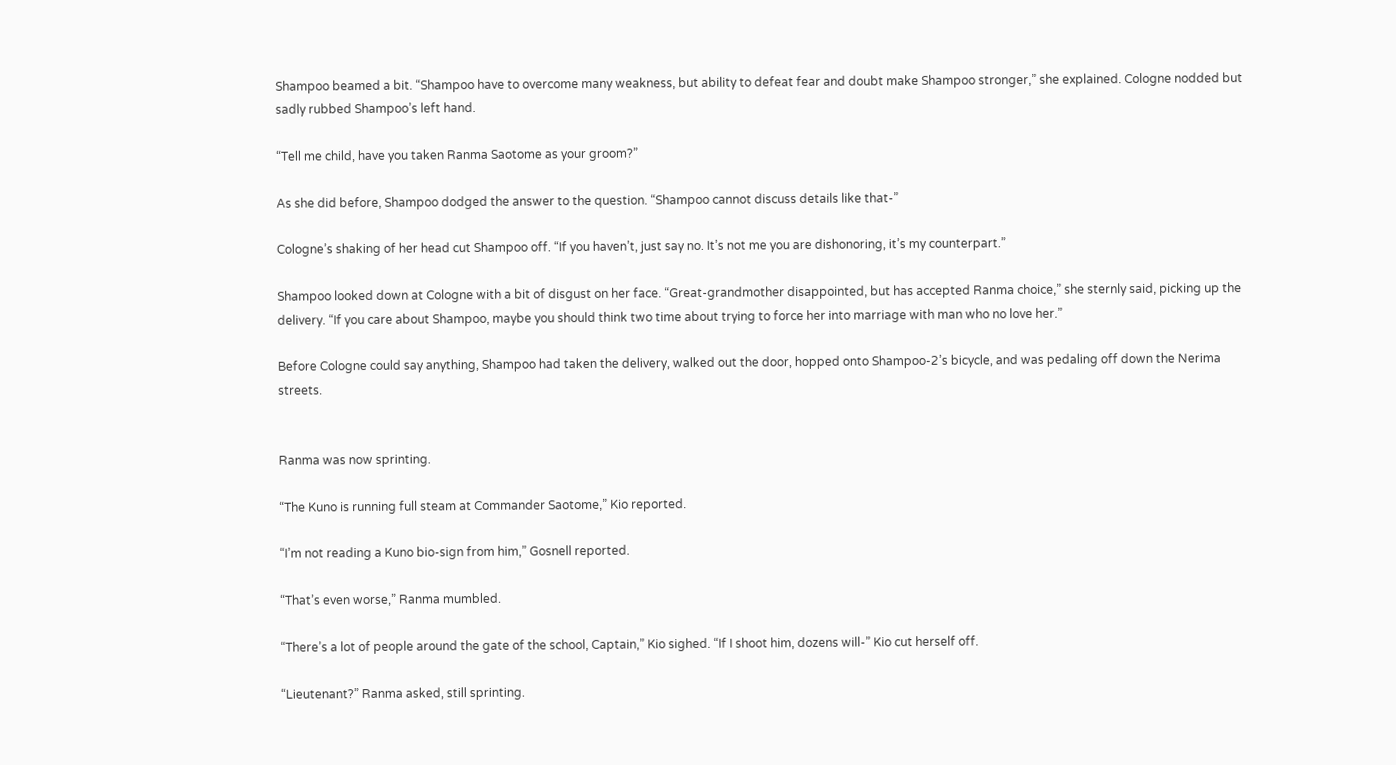Shampoo beamed a bit. “Shampoo have to overcome many weakness, but ability to defeat fear and doubt make Shampoo stronger,” she explained. Cologne nodded but sadly rubbed Shampoo’s left hand.

“Tell me child, have you taken Ranma Saotome as your groom?”

As she did before, Shampoo dodged the answer to the question. “Shampoo cannot discuss details like that-”

Cologne’s shaking of her head cut Shampoo off. “If you haven’t, just say no. It’s not me you are dishonoring, it’s my counterpart.”

Shampoo looked down at Cologne with a bit of disgust on her face. “Great-grandmother disappointed, but has accepted Ranma choice,” she sternly said, picking up the delivery. “If you care about Shampoo, maybe you should think two time about trying to force her into marriage with man who no love her.”

Before Cologne could say anything, Shampoo had taken the delivery, walked out the door, hopped onto Shampoo-2’s bicycle, and was pedaling off down the Nerima streets.


Ranma was now sprinting.

“The Kuno is running full steam at Commander Saotome,” Kio reported.

“I’m not reading a Kuno bio-sign from him,” Gosnell reported.

“That’s even worse,” Ranma mumbled.

“There’s a lot of people around the gate of the school, Captain,” Kio sighed. “If I shoot him, dozens will-” Kio cut herself off.

“Lieutenant?” Ranma asked, still sprinting.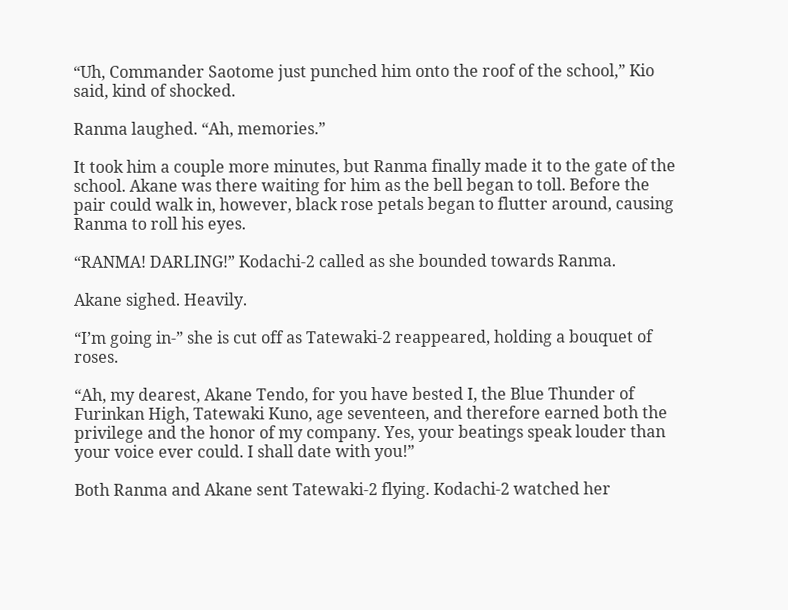“Uh, Commander Saotome just punched him onto the roof of the school,” Kio said, kind of shocked.

Ranma laughed. “Ah, memories.”

It took him a couple more minutes, but Ranma finally made it to the gate of the school. Akane was there waiting for him as the bell began to toll. Before the pair could walk in, however, black rose petals began to flutter around, causing Ranma to roll his eyes.

“RANMA! DARLING!” Kodachi-2 called as she bounded towards Ranma.

Akane sighed. Heavily.

“I’m going in-” she is cut off as Tatewaki-2 reappeared, holding a bouquet of roses.

“Ah, my dearest, Akane Tendo, for you have bested I, the Blue Thunder of Furinkan High, Tatewaki Kuno, age seventeen, and therefore earned both the privilege and the honor of my company. Yes, your beatings speak louder than your voice ever could. I shall date with you!”

Both Ranma and Akane sent Tatewaki-2 flying. Kodachi-2 watched her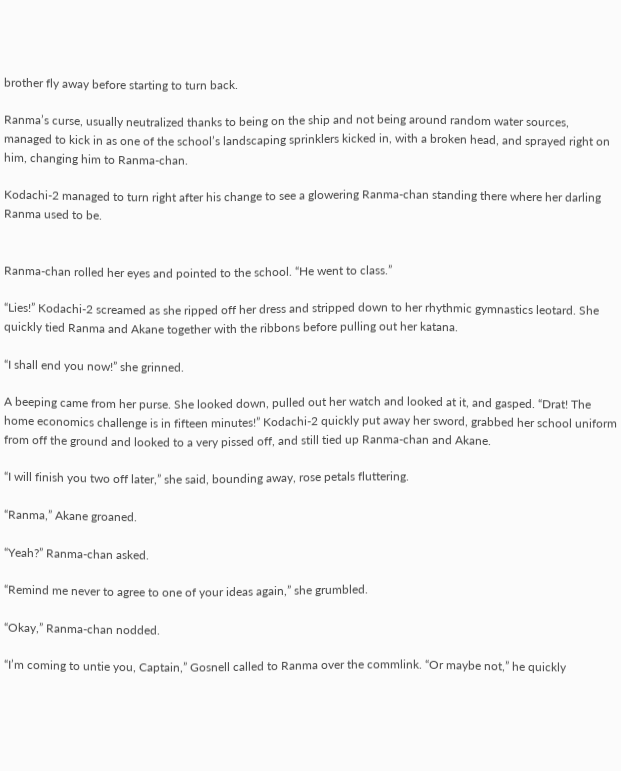brother fly away before starting to turn back.

Ranma’s curse, usually neutralized thanks to being on the ship and not being around random water sources, managed to kick in as one of the school’s landscaping sprinklers kicked in, with a broken head, and sprayed right on him, changing him to Ranma-chan.

Kodachi-2 managed to turn right after his change to see a glowering Ranma-chan standing there where her darling Ranma used to be.


Ranma-chan rolled her eyes and pointed to the school. “He went to class.”

“Lies!” Kodachi-2 screamed as she ripped off her dress and stripped down to her rhythmic gymnastics leotard. She quickly tied Ranma and Akane together with the ribbons before pulling out her katana.

“I shall end you now!” she grinned.

A beeping came from her purse. She looked down, pulled out her watch and looked at it, and gasped. “Drat! The home economics challenge is in fifteen minutes!” Kodachi-2 quickly put away her sword, grabbed her school uniform from off the ground and looked to a very pissed off, and still tied up Ranma-chan and Akane.

“I will finish you two off later,” she said, bounding away, rose petals fluttering.

“Ranma,” Akane groaned.

“Yeah?” Ranma-chan asked.

“Remind me never to agree to one of your ideas again,” she grumbled.

“Okay,” Ranma-chan nodded.

“I’m coming to untie you, Captain,” Gosnell called to Ranma over the commlink. “Or maybe not,” he quickly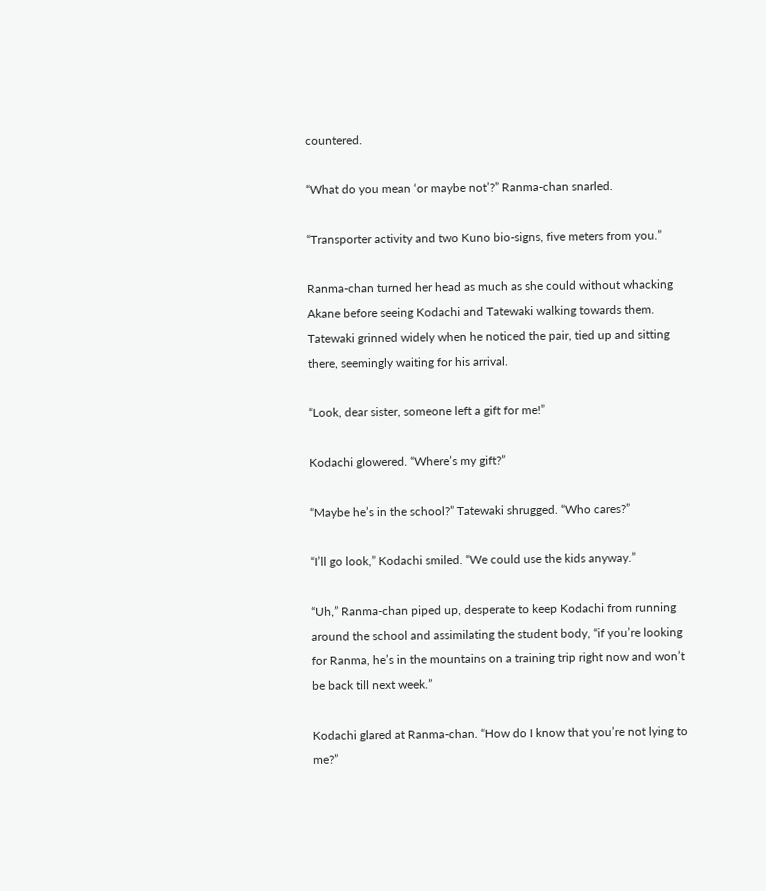countered.

“What do you mean ‘or maybe not’?” Ranma-chan snarled.

“Transporter activity and two Kuno bio-signs, five meters from you.”

Ranma-chan turned her head as much as she could without whacking Akane before seeing Kodachi and Tatewaki walking towards them. Tatewaki grinned widely when he noticed the pair, tied up and sitting there, seemingly waiting for his arrival.

“Look, dear sister, someone left a gift for me!”

Kodachi glowered. “Where’s my gift?”

“Maybe he’s in the school?” Tatewaki shrugged. “Who cares?”

“I’ll go look,” Kodachi smiled. “We could use the kids anyway.”

“Uh,” Ranma-chan piped up, desperate to keep Kodachi from running around the school and assimilating the student body, “if you’re looking for Ranma, he’s in the mountains on a training trip right now and won’t be back till next week.”

Kodachi glared at Ranma-chan. “How do I know that you’re not lying to me?”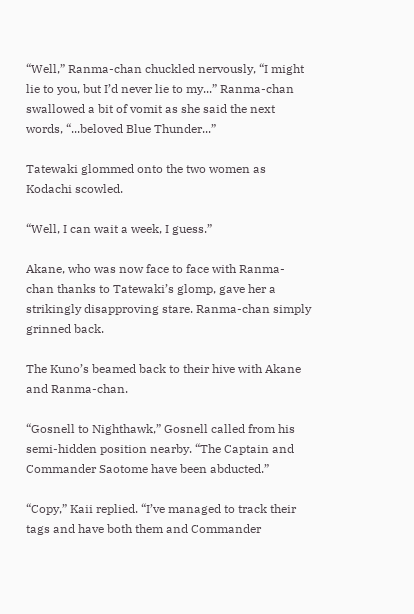“Well,” Ranma-chan chuckled nervously, “I might lie to you, but I’d never lie to my...” Ranma-chan swallowed a bit of vomit as she said the next words, “...beloved Blue Thunder...”

Tatewaki glommed onto the two women as Kodachi scowled.

“Well, I can wait a week, I guess.”

Akane, who was now face to face with Ranma-chan thanks to Tatewaki’s glomp, gave her a strikingly disapproving stare. Ranma-chan simply grinned back.

The Kuno’s beamed back to their hive with Akane and Ranma-chan.

“Gosnell to Nighthawk,” Gosnell called from his semi-hidden position nearby. “The Captain and Commander Saotome have been abducted.”

“Copy,” Kaii replied. “I’ve managed to track their tags and have both them and Commander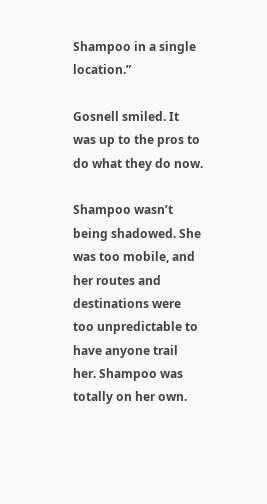Shampoo in a single location.”

Gosnell smiled. It was up to the pros to do what they do now.

Shampoo wasn’t being shadowed. She was too mobile, and her routes and destinations were too unpredictable to have anyone trail her. Shampoo was totally on her own.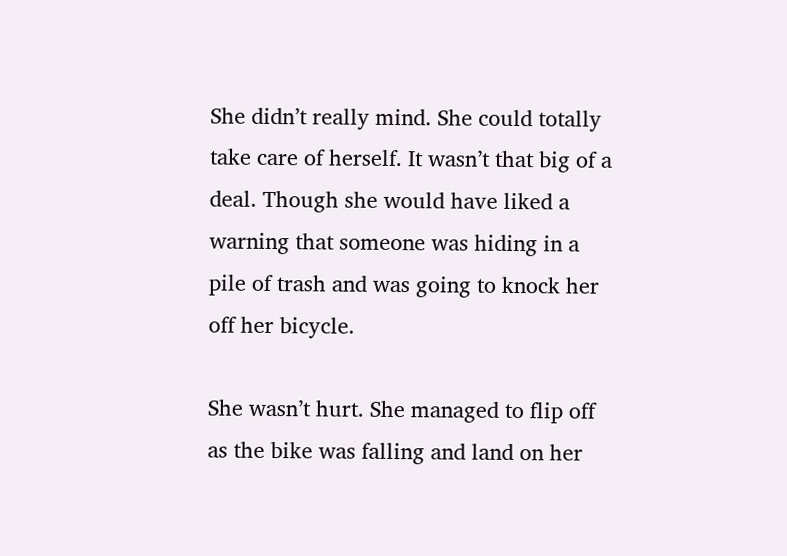She didn’t really mind. She could totally take care of herself. It wasn’t that big of a deal. Though she would have liked a warning that someone was hiding in a pile of trash and was going to knock her off her bicycle.

She wasn’t hurt. She managed to flip off as the bike was falling and land on her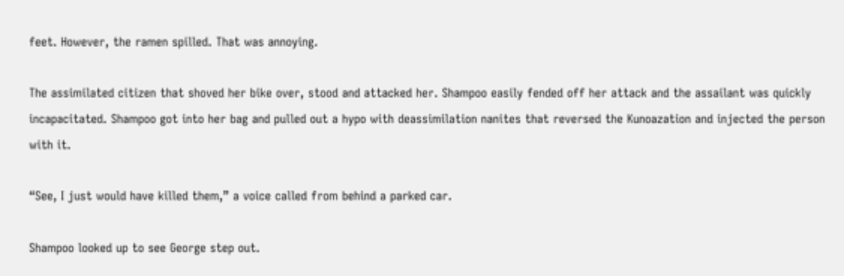feet. However, the ramen spilled. That was annoying.

The assimilated citizen that shoved her bike over, stood and attacked her. Shampoo easily fended off her attack and the assailant was quickly incapacitated. Shampoo got into her bag and pulled out a hypo with deassimilation nanites that reversed the Kunoazation and injected the person with it.

“See, I just would have killed them,” a voice called from behind a parked car.

Shampoo looked up to see George step out.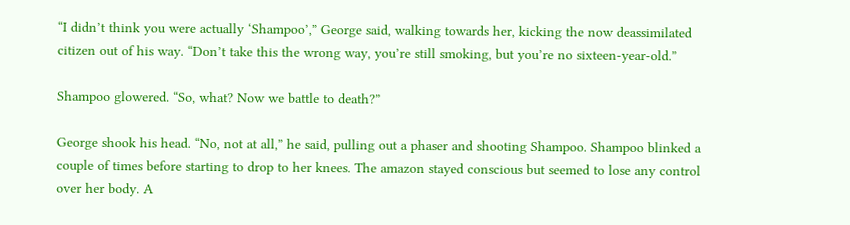“I didn’t think you were actually ‘Shampoo’,” George said, walking towards her, kicking the now deassimilated citizen out of his way. “Don’t take this the wrong way, you’re still smoking, but you’re no sixteen-year-old.”

Shampoo glowered. “So, what? Now we battle to death?”

George shook his head. “No, not at all,” he said, pulling out a phaser and shooting Shampoo. Shampoo blinked a couple of times before starting to drop to her knees. The amazon stayed conscious but seemed to lose any control over her body. A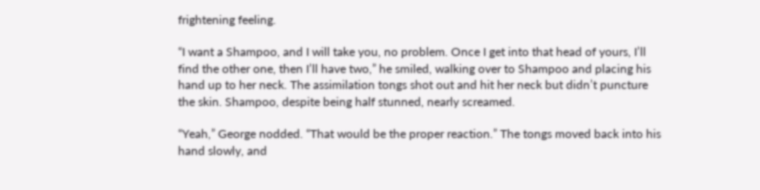frightening feeling.

“I want a Shampoo, and I will take you, no problem. Once I get into that head of yours, I’ll find the other one, then I’ll have two,” he smiled, walking over to Shampoo and placing his hand up to her neck. The assimilation tongs shot out and hit her neck but didn’t puncture the skin. Shampoo, despite being half stunned, nearly screamed.

“Yeah,” George nodded. “That would be the proper reaction.” The tongs moved back into his hand slowly, and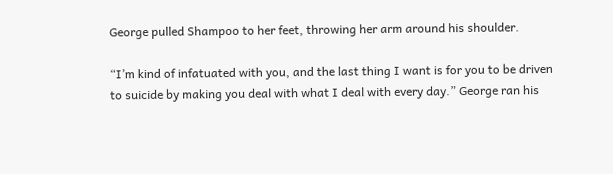George pulled Shampoo to her feet, throwing her arm around his shoulder.

“I’m kind of infatuated with you, and the last thing I want is for you to be driven to suicide by making you deal with what I deal with every day.” George ran his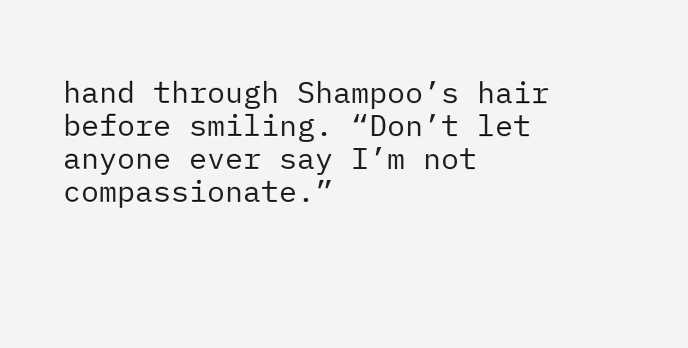hand through Shampoo’s hair before smiling. “Don’t let anyone ever say I’m not compassionate.”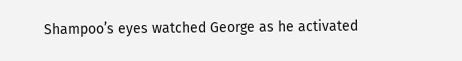Shampoo’s eyes watched George as he activated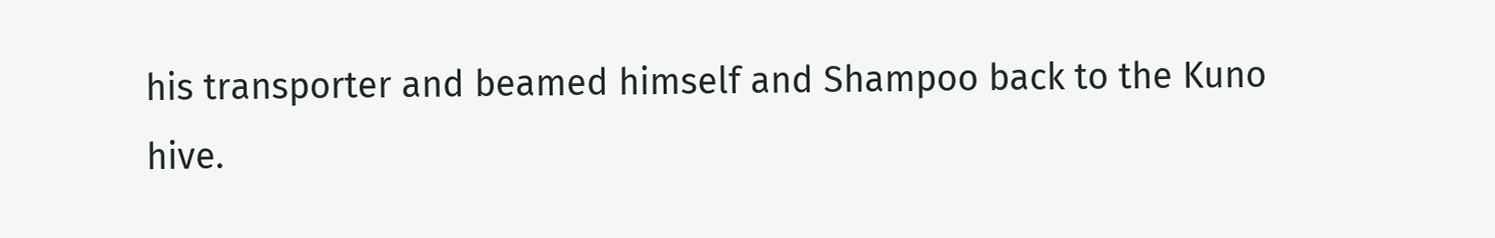his transporter and beamed himself and Shampoo back to the Kuno hive.